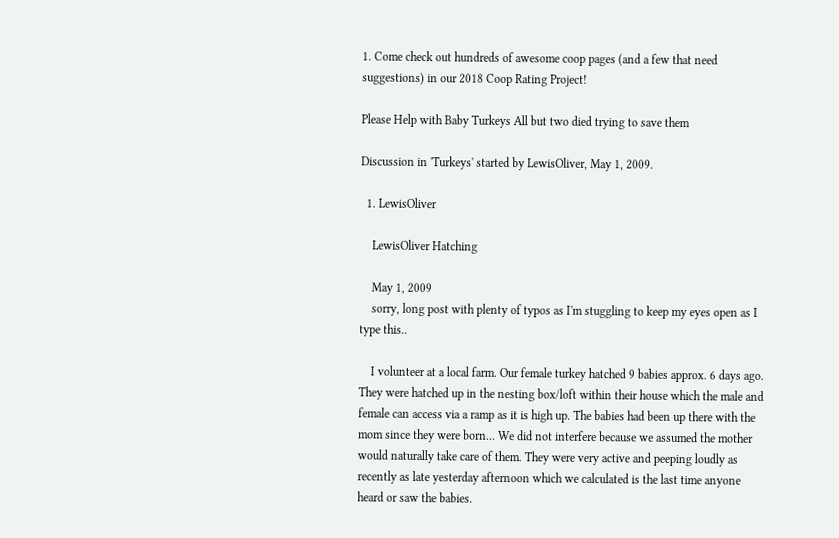1. Come check out hundreds of awesome coop pages (and a few that need suggestions) in our 2018 Coop Rating Project!

Please Help with Baby Turkeys All but two died trying to save them

Discussion in 'Turkeys' started by LewisOliver, May 1, 2009.

  1. LewisOliver

    LewisOliver Hatching

    May 1, 2009
    sorry, long post with plenty of typos as I'm stuggling to keep my eyes open as I type this..

    I volunteer at a local farm. Our female turkey hatched 9 babies approx. 6 days ago. They were hatched up in the nesting box/loft within their house which the male and female can access via a ramp as it is high up. The babies had been up there with the mom since they were born... We did not interfere because we assumed the mother would naturally take care of them. They were very active and peeping loudly as recently as late yesterday afternoon which we calculated is the last time anyone heard or saw the babies.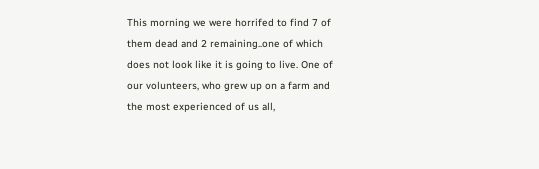This morning we were horrifed to find 7 of them dead and 2 remaining..one of which does not look like it is going to live. One of our volunteers, who grew up on a farm and the most experienced of us all,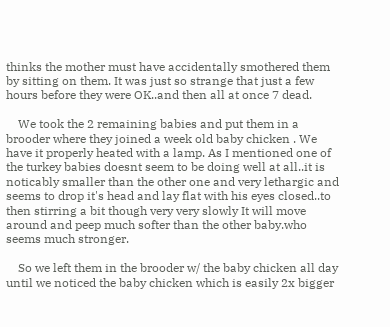thinks the mother must have accidentally smothered them by sitting on them. It was just so strange that just a few hours before they were OK..and then all at once 7 dead.

    We took the 2 remaining babies and put them in a brooder where they joined a week old baby chicken . We have it properly heated with a lamp. As I mentioned one of the turkey babies doesnt seem to be doing well at all..it is noticably smaller than the other one and very lethargic and seems to drop it's head and lay flat with his eyes closed..to then stirring a bit though very very slowly It will move around and peep much softer than the other baby.who seems much stronger.

    So we left them in the brooder w/ the baby chicken all day until we noticed the baby chicken which is easily 2x bigger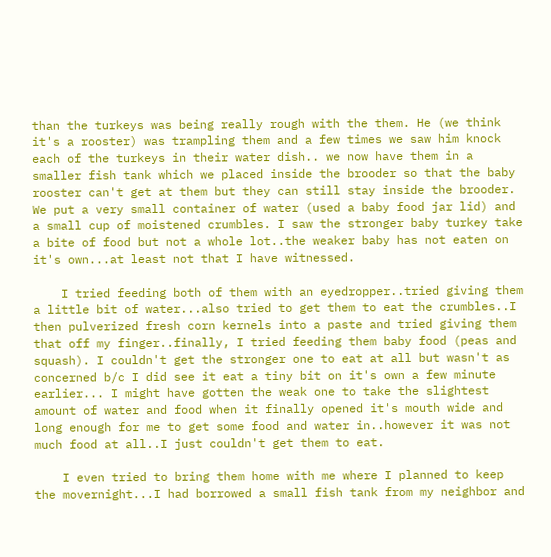than the turkeys was being really rough with the them. He (we think it's a rooster) was trampling them and a few times we saw him knock each of the turkeys in their water dish.. we now have them in a smaller fish tank which we placed inside the brooder so that the baby rooster can't get at them but they can still stay inside the brooder. We put a very small container of water (used a baby food jar lid) and a small cup of moistened crumbles. I saw the stronger baby turkey take a bite of food but not a whole lot..the weaker baby has not eaten on it's own...at least not that I have witnessed.

    I tried feeding both of them with an eyedropper..tried giving them a little bit of water...also tried to get them to eat the crumbles..I then pulverized fresh corn kernels into a paste and tried giving them that off my finger..finally, I tried feeding them baby food (peas and squash). I couldn't get the stronger one to eat at all but wasn't as concerned b/c I did see it eat a tiny bit on it's own a few minute earlier... I might have gotten the weak one to take the slightest amount of water and food when it finally opened it's mouth wide and long enough for me to get some food and water in..however it was not much food at all..I just couldn't get them to eat.

    I even tried to bring them home with me where I planned to keep the movernight...I had borrowed a small fish tank from my neighbor and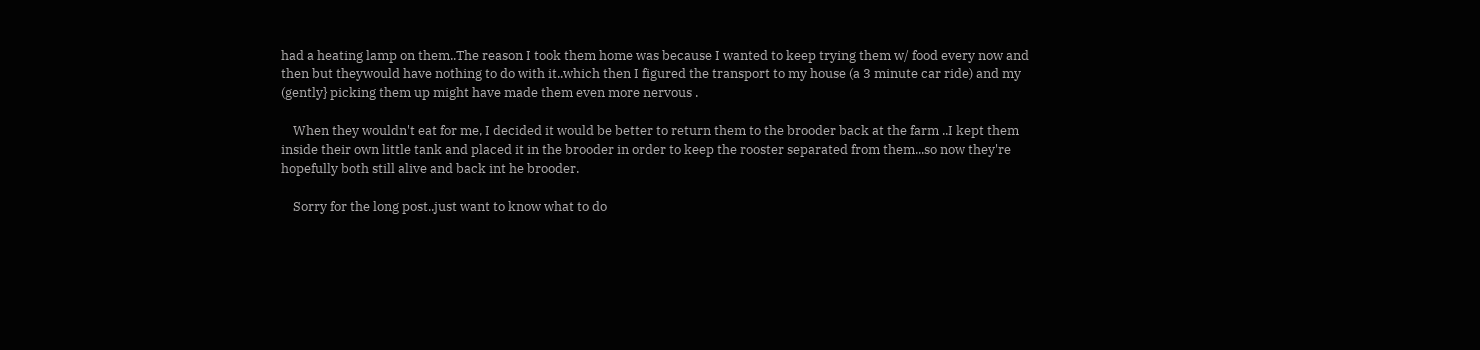had a heating lamp on them..The reason I took them home was because I wanted to keep trying them w/ food every now and then but theywould have nothing to do with it..which then I figured the transport to my house (a 3 minute car ride) and my (gently} picking them up might have made them even more nervous .

    When they wouldn't eat for me, I decided it would be better to return them to the brooder back at the farm ..I kept them inside their own little tank and placed it in the brooder in order to keep the rooster separated from them...so now they're hopefully both still alive and back int he brooder.

    Sorry for the long post..just want to know what to do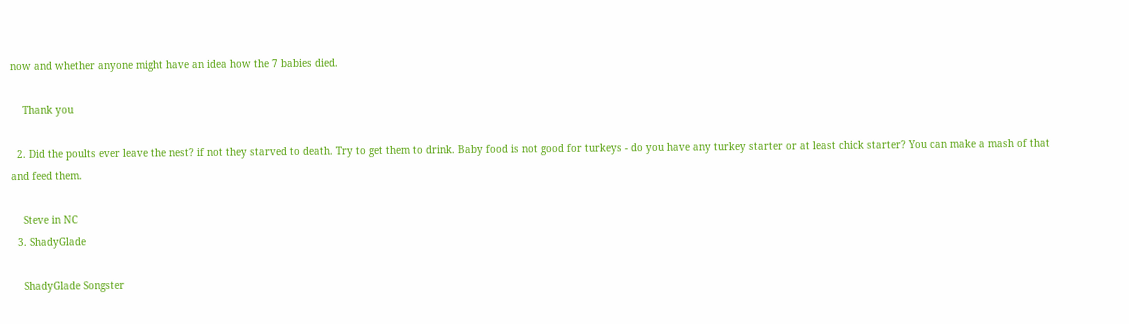now and whether anyone might have an idea how the 7 babies died.

    Thank you

  2. Did the poults ever leave the nest? if not they starved to death. Try to get them to drink. Baby food is not good for turkeys - do you have any turkey starter or at least chick starter? You can make a mash of that and feed them.

    Steve in NC
  3. ShadyGlade

    ShadyGlade Songster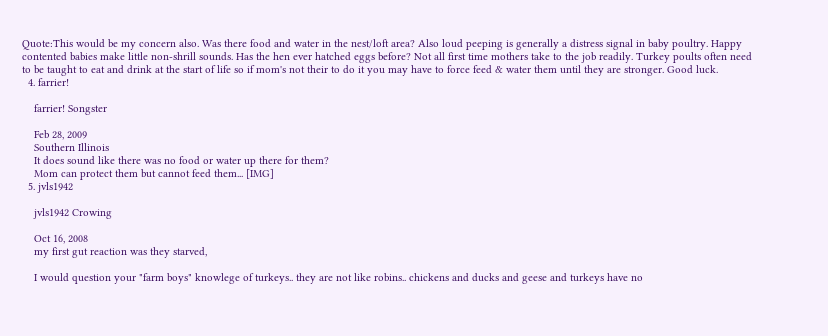Quote:This would be my concern also. Was there food and water in the nest/loft area? Also loud peeping is generally a distress signal in baby poultry. Happy contented babies make little non-shrill sounds. Has the hen ever hatched eggs before? Not all first time mothers take to the job readily. Turkey poults often need to be taught to eat and drink at the start of life so if mom's not their to do it you may have to force feed & water them until they are stronger. Good luck.
  4. farrier!

    farrier! Songster

    Feb 28, 2009
    Southern Illinois
    It does sound like there was no food or water up there for them?
    Mom can protect them but cannot feed them... [IMG]
  5. jvls1942

    jvls1942 Crowing

    Oct 16, 2008
    my first gut reaction was they starved,

    I would question your "farm boys" knowlege of turkeys.. they are not like robins.. chickens and ducks and geese and turkeys have no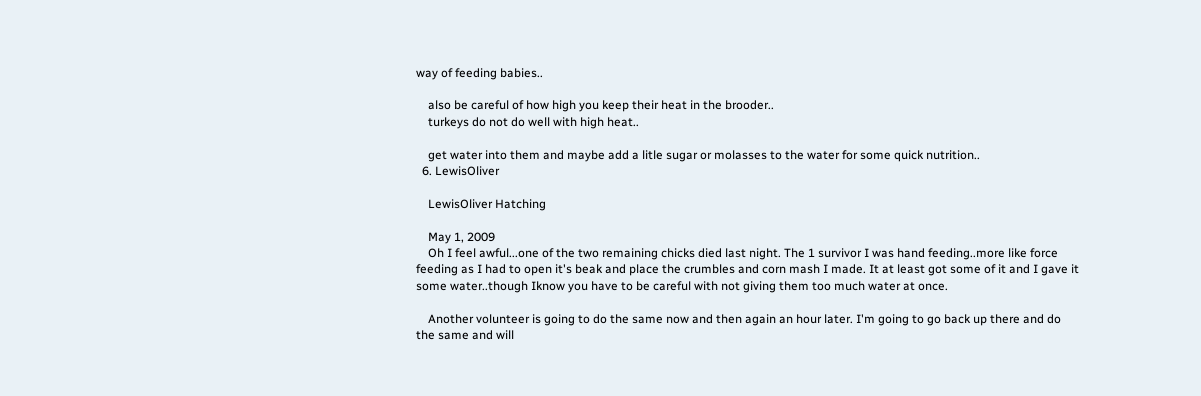way of feeding babies..

    also be careful of how high you keep their heat in the brooder..
    turkeys do not do well with high heat..

    get water into them and maybe add a litle sugar or molasses to the water for some quick nutrition..
  6. LewisOliver

    LewisOliver Hatching

    May 1, 2009
    Oh I feel awful...one of the two remaining chicks died last night. The 1 survivor I was hand feeding..more like force feeding as I had to open it's beak and place the crumbles and corn mash I made. It at least got some of it and I gave it some water..though Iknow you have to be careful with not giving them too much water at once.

    Another volunteer is going to do the same now and then again an hour later. I'm going to go back up there and do the same and will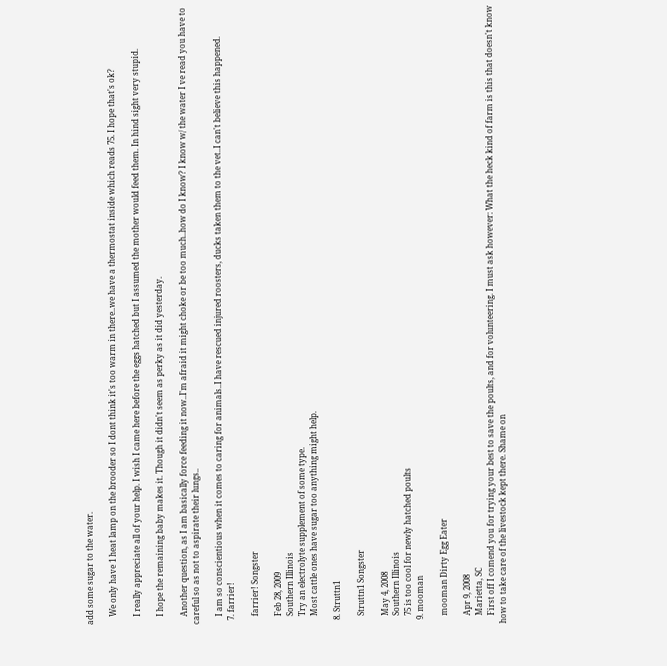add some sugar to the water.

    We only have 1 heat lamp on the brooder so I dont think it's too warm in there..we have a thermostat inside which reads 75. I hope that's ok?

    I really appreciate all of your help. I wish I came here before the eggs hatched but I assumed the mother would feed them. In hind sight very stupid.

    I hope the remaining baby makes it. Though it didn't seem as perky as it did yesterday.

    Another question, as I am basically force feeding it now..I'm afraid it might choke or be too much..how do I know? I know w/ the water I ve read you have to careful so as not to aspirate their lungs..

    I am so conscientious when it comes to caring for animals..I have rescued injured roosters, ducks taken them to the vet..I can't believe this happened.
  7. farrier!

    farrier! Songster

    Feb 28, 2009
    Southern Illinois
    Try an electrolyte supplement of some type.
    Most cattle ones have sugar too anything might help.

  8. Struttn1

    Struttn1 Songster

    May 4, 2008
    Southern Illinois
    75 is too cool for newly hatched poults
  9. mooman

    mooman Dirty Egg Eater

    Apr 9, 2008
    Marietta, SC
    First off I comend you for trying your best to save the poults, and for volunteering. I must ask however: What the heck kind of farm is this that doesn't know how to take care of the livestock kept there. Shame on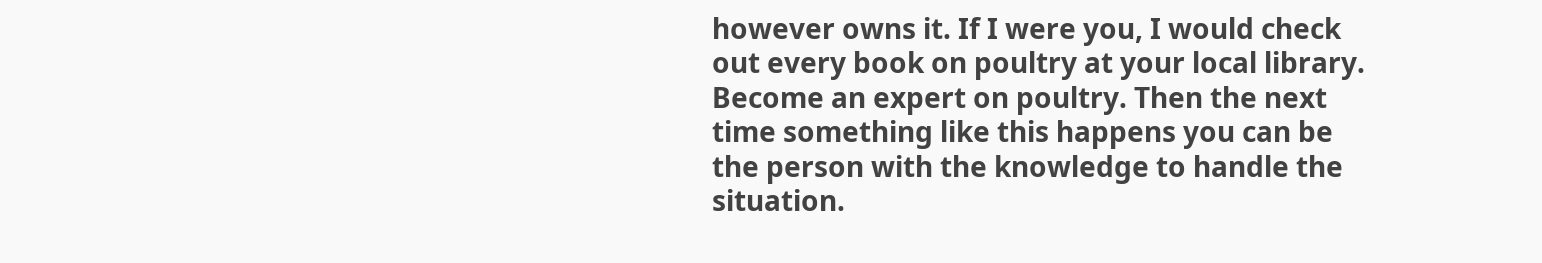however owns it. If I were you, I would check out every book on poultry at your local library. Become an expert on poultry. Then the next time something like this happens you can be the person with the knowledge to handle the situation.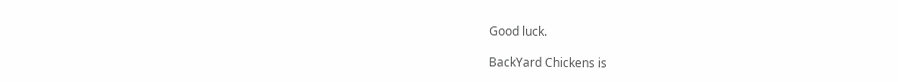Good luck.

BackYard Chickens is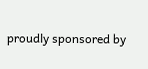proudly sponsored by